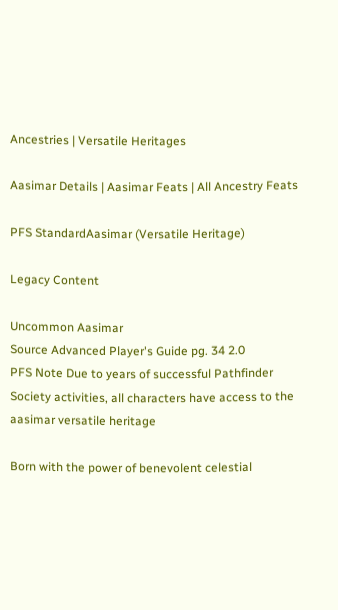Ancestries | Versatile Heritages

Aasimar Details | Aasimar Feats | All Ancestry Feats

PFS StandardAasimar (Versatile Heritage)

Legacy Content

Uncommon Aasimar
Source Advanced Player's Guide pg. 34 2.0
PFS Note Due to years of successful Pathfinder Society activities, all characters have access to the aasimar versatile heritage

Born with the power of benevolent celestial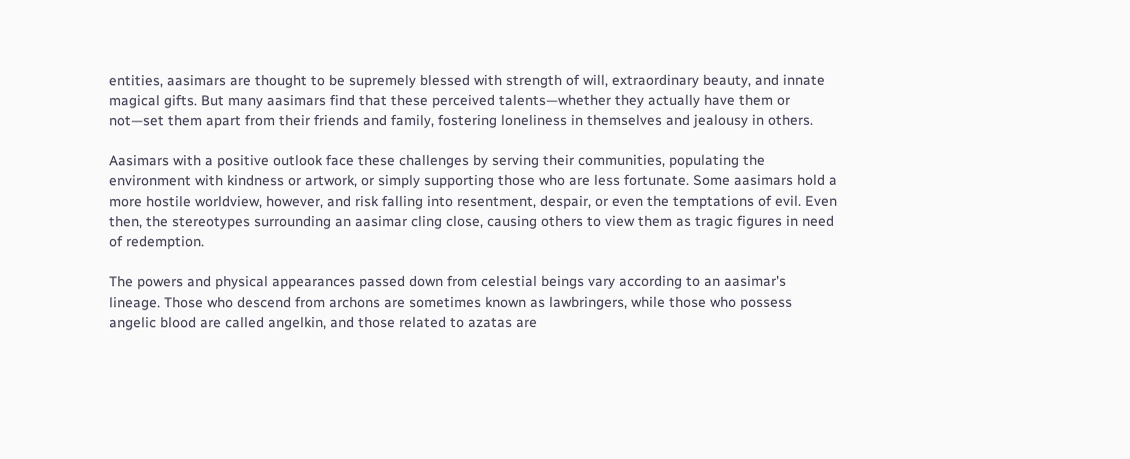entities, aasimars are thought to be supremely blessed with strength of will, extraordinary beauty, and innate magical gifts. But many aasimars find that these perceived talents—whether they actually have them or not—set them apart from their friends and family, fostering loneliness in themselves and jealousy in others.

Aasimars with a positive outlook face these challenges by serving their communities, populating the environment with kindness or artwork, or simply supporting those who are less fortunate. Some aasimars hold a more hostile worldview, however, and risk falling into resentment, despair, or even the temptations of evil. Even then, the stereotypes surrounding an aasimar cling close, causing others to view them as tragic figures in need of redemption.

The powers and physical appearances passed down from celestial beings vary according to an aasimar's lineage. Those who descend from archons are sometimes known as lawbringers, while those who possess angelic blood are called angelkin, and those related to azatas are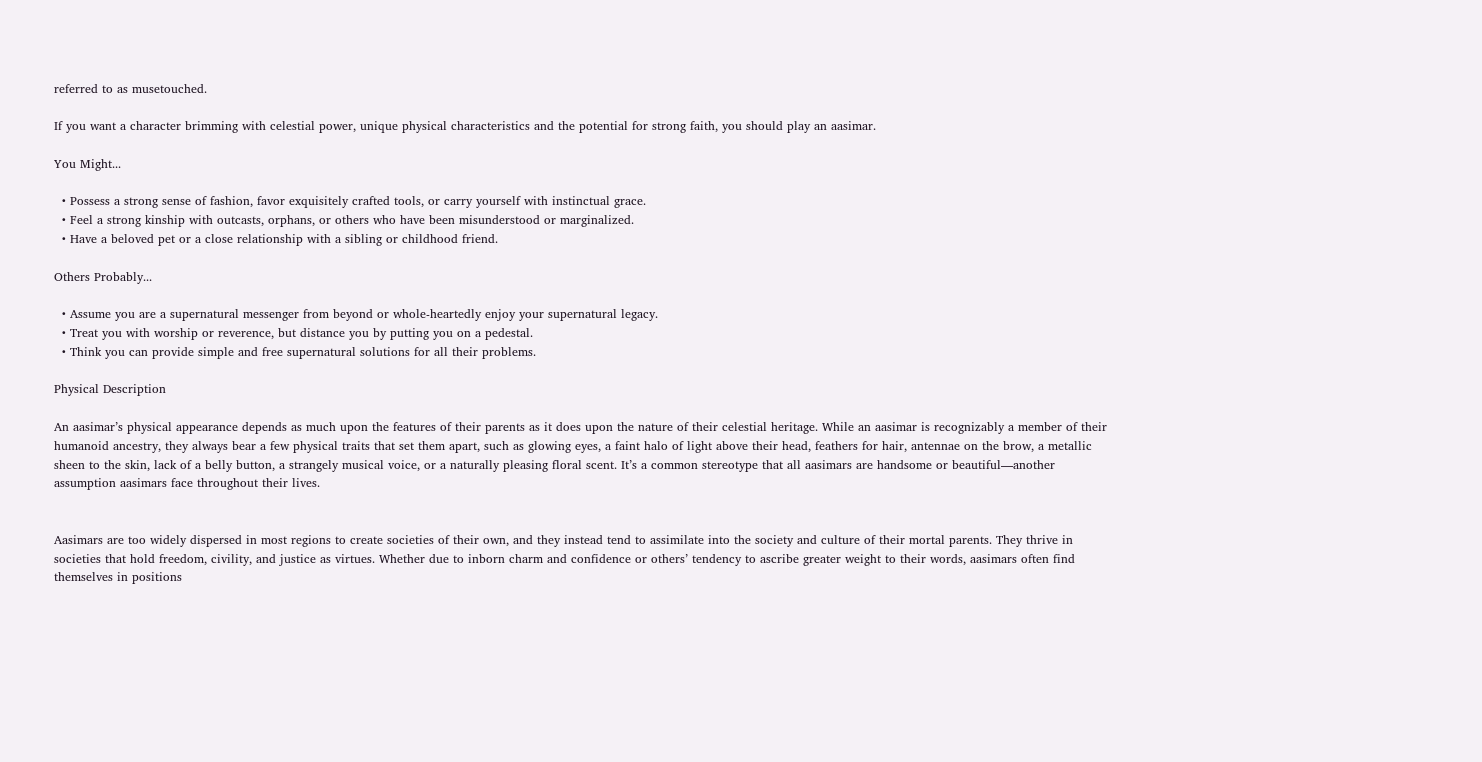referred to as musetouched.

If you want a character brimming with celestial power, unique physical characteristics and the potential for strong faith, you should play an aasimar.

You Might...

  • Possess a strong sense of fashion, favor exquisitely crafted tools, or carry yourself with instinctual grace.
  • Feel a strong kinship with outcasts, orphans, or others who have been misunderstood or marginalized.
  • Have a beloved pet or a close relationship with a sibling or childhood friend.

Others Probably...

  • Assume you are a supernatural messenger from beyond or whole-heartedly enjoy your supernatural legacy.
  • Treat you with worship or reverence, but distance you by putting you on a pedestal.
  • Think you can provide simple and free supernatural solutions for all their problems.

Physical Description

An aasimar’s physical appearance depends as much upon the features of their parents as it does upon the nature of their celestial heritage. While an aasimar is recognizably a member of their humanoid ancestry, they always bear a few physical traits that set them apart, such as glowing eyes, a faint halo of light above their head, feathers for hair, antennae on the brow, a metallic sheen to the skin, lack of a belly button, a strangely musical voice, or a naturally pleasing floral scent. It’s a common stereotype that all aasimars are handsome or beautiful—another assumption aasimars face throughout their lives.


Aasimars are too widely dispersed in most regions to create societies of their own, and they instead tend to assimilate into the society and culture of their mortal parents. They thrive in societies that hold freedom, civility, and justice as virtues. Whether due to inborn charm and confidence or others’ tendency to ascribe greater weight to their words, aasimars often find themselves in positions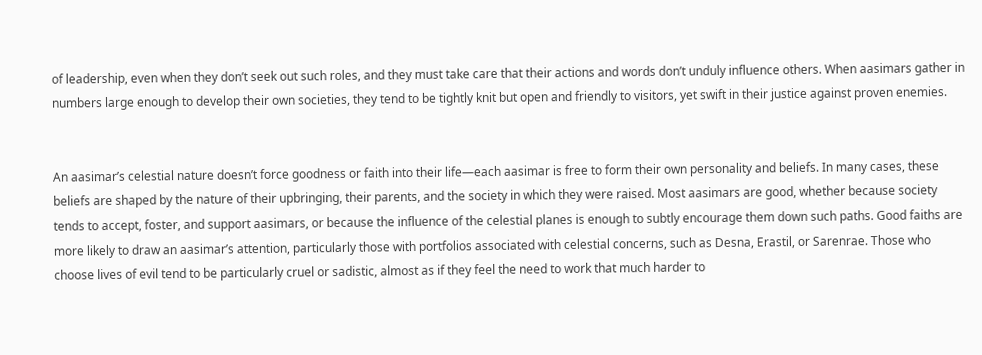of leadership, even when they don’t seek out such roles, and they must take care that their actions and words don’t unduly influence others. When aasimars gather in numbers large enough to develop their own societies, they tend to be tightly knit but open and friendly to visitors, yet swift in their justice against proven enemies.


An aasimar’s celestial nature doesn’t force goodness or faith into their life—each aasimar is free to form their own personality and beliefs. In many cases, these beliefs are shaped by the nature of their upbringing, their parents, and the society in which they were raised. Most aasimars are good, whether because society tends to accept, foster, and support aasimars, or because the influence of the celestial planes is enough to subtly encourage them down such paths. Good faiths are more likely to draw an aasimar’s attention, particularly those with portfolios associated with celestial concerns, such as Desna, Erastil, or Sarenrae. Those who choose lives of evil tend to be particularly cruel or sadistic, almost as if they feel the need to work that much harder to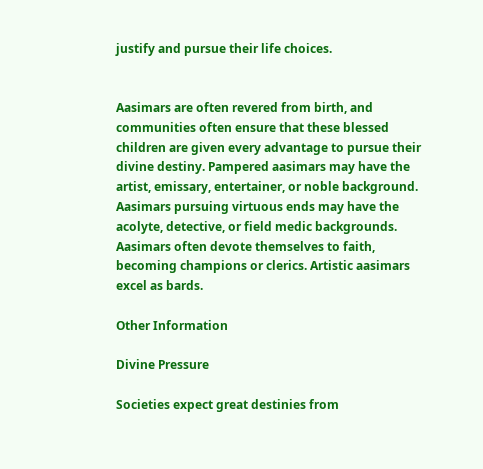justify and pursue their life choices.


Aasimars are often revered from birth, and communities often ensure that these blessed children are given every advantage to pursue their divine destiny. Pampered aasimars may have the artist, emissary, entertainer, or noble background. Aasimars pursuing virtuous ends may have the acolyte, detective, or field medic backgrounds. Aasimars often devote themselves to faith, becoming champions or clerics. Artistic aasimars excel as bards.

Other Information

Divine Pressure

Societies expect great destinies from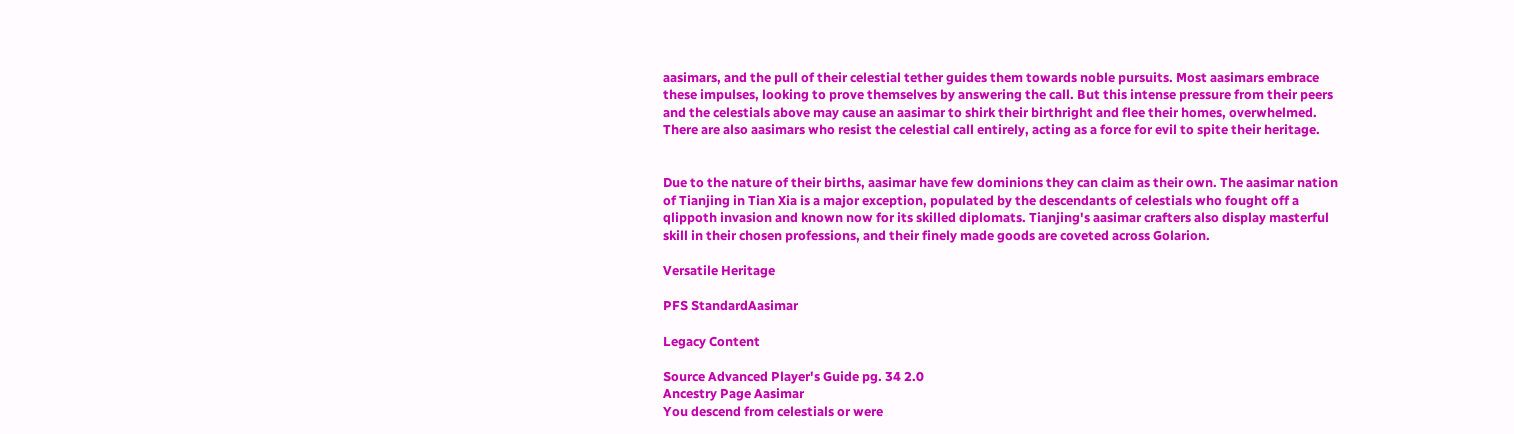aasimars, and the pull of their celestial tether guides them towards noble pursuits. Most aasimars embrace these impulses, looking to prove themselves by answering the call. But this intense pressure from their peers and the celestials above may cause an aasimar to shirk their birthright and flee their homes, overwhelmed. There are also aasimars who resist the celestial call entirely, acting as a force for evil to spite their heritage.


Due to the nature of their births, aasimar have few dominions they can claim as their own. The aasimar nation of Tianjing in Tian Xia is a major exception, populated by the descendants of celestials who fought off a qlippoth invasion and known now for its skilled diplomats. Tianjing's aasimar crafters also display masterful skill in their chosen professions, and their finely made goods are coveted across Golarion.

Versatile Heritage

PFS StandardAasimar

Legacy Content

Source Advanced Player's Guide pg. 34 2.0
Ancestry Page Aasimar
You descend from celestials or were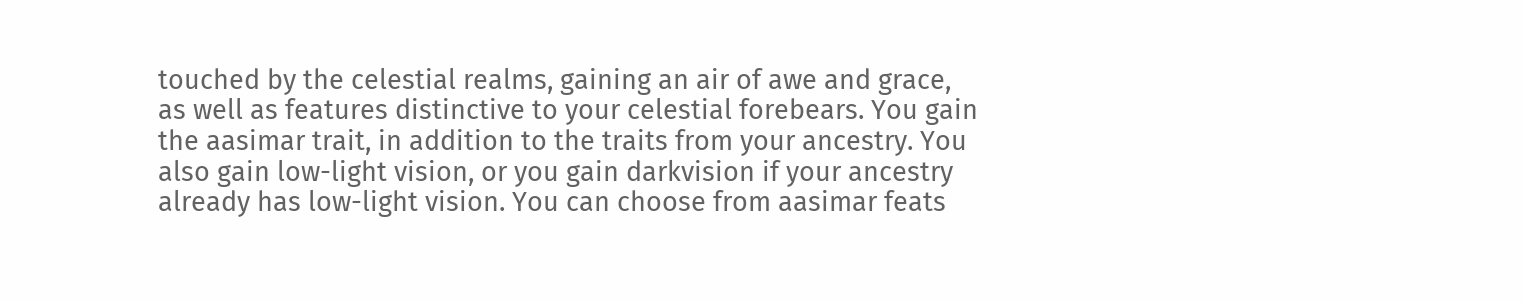touched by the celestial realms, gaining an air of awe and grace, as well as features distinctive to your celestial forebears. You gain the aasimar trait, in addition to the traits from your ancestry. You also gain low-light vision, or you gain darkvision if your ancestry already has low-light vision. You can choose from aasimar feats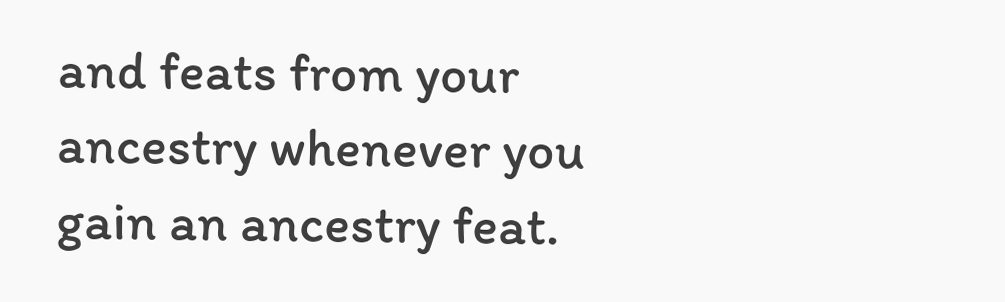and feats from your ancestry whenever you gain an ancestry feat.